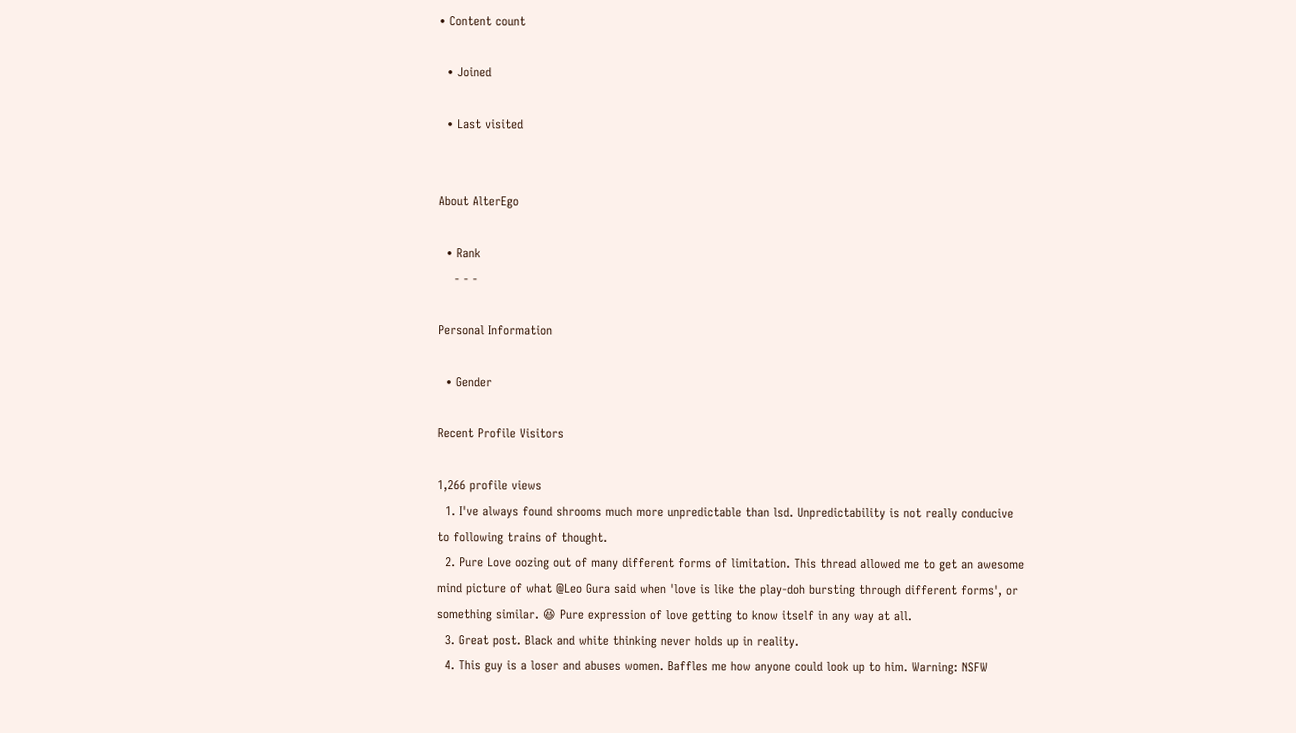• Content count

  • Joined

  • Last visited


About AlterEgo

  • Rank
    - - -

Personal Information

  • Gender

Recent Profile Visitors

1,266 profile views
  1. I've always found shrooms much more unpredictable than lsd. Unpredictability is not really conducive to following trains of thought.
  2. Pure Love oozing out of many different forms of limitation. This thread allowed me to get an awesome mind picture of what @Leo Gura said when 'love is like the play-doh bursting through different forms', or something similar. 😆 Pure expression of love getting to know itself in any way at all.
  3. Great post. Black and white thinking never holds up in reality.
  4. This guy is a loser and abuses women. Baffles me how anyone could look up to him. Warning: NSFW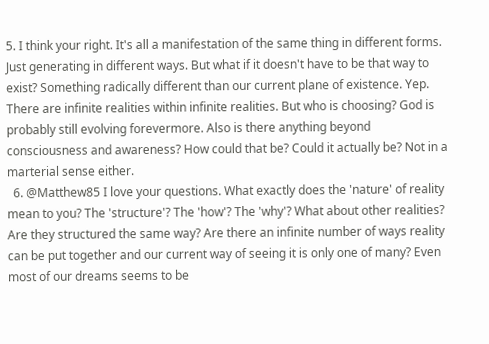5. I think your right. It's all a manifestation of the same thing in different forms. Just generating in different ways. But what if it doesn't have to be that way to exist? Something radically different than our current plane of existence. Yep. There are infinite realities within infinite realities. But who is choosing? God is probably still evolving forevermore. Also is there anything beyond consciousness and awareness? How could that be? Could it actually be? Not in a marterial sense either.
  6. @Matthew85 I love your questions. What exactly does the 'nature' of reality mean to you? The 'structure'? The 'how'? The 'why'? What about other realities? Are they structured the same way? Are there an infinite number of ways reality can be put together and our current way of seeing it is only one of many? Even most of our dreams seems to be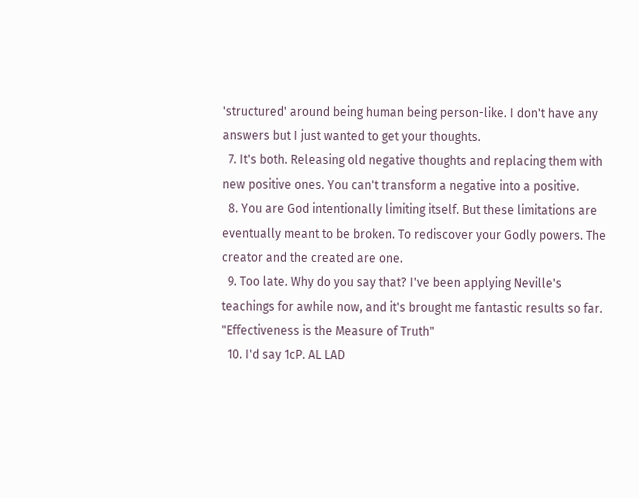'structured' around being human being person-like. I don't have any answers but I just wanted to get your thoughts.
  7. It's both. Releasing old negative thoughts and replacing them with new positive ones. You can't transform a negative into a positive.
  8. You are God intentionally limiting itself. But these limitations are eventually meant to be broken. To rediscover your Godly powers. The creator and the created are one.
  9. Too late. Why do you say that? I've been applying Neville's teachings for awhile now, and it's brought me fantastic results so far. "Effectiveness is the Measure of Truth"
  10. I'd say 1cP. AL LAD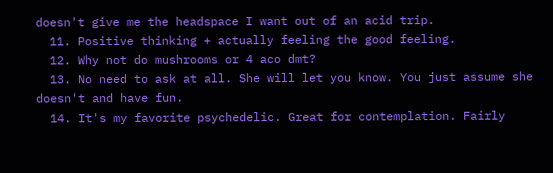doesn't give me the headspace I want out of an acid trip.
  11. Positive thinking + actually feeling the good feeling.
  12. Why not do mushrooms or 4 aco dmt?
  13. No need to ask at all. She will let you know. You just assume she doesn't and have fun.
  14. It's my favorite psychedelic. Great for contemplation. Fairly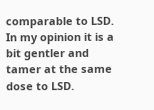comparable to LSD. In my opinion it is a bit gentler and tamer at the same dose to LSD.